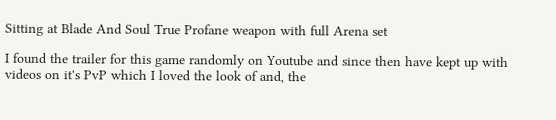Sitting at Blade And Soul True Profane weapon with full Arena set

I found the trailer for this game randomly on Youtube and since then have kept up with videos on it's PvP which I loved the look of and, the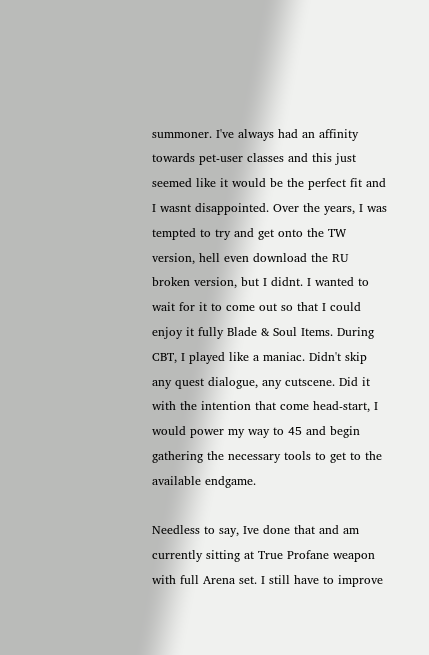summoner. I've always had an affinity towards pet-user classes and this just seemed like it would be the perfect fit and I wasnt disappointed. Over the years, I was tempted to try and get onto the TW version, hell even download the RU broken version, but I didnt. I wanted to wait for it to come out so that I could enjoy it fully Blade & Soul Items. During CBT, I played like a maniac. Didn't skip any quest dialogue, any cutscene. Did it with the intention that come head-start, I would power my way to 45 and begin gathering the necessary tools to get to the available endgame.

Needless to say, Ive done that and am currently sitting at True Profane weapon with full Arena set. I still have to improve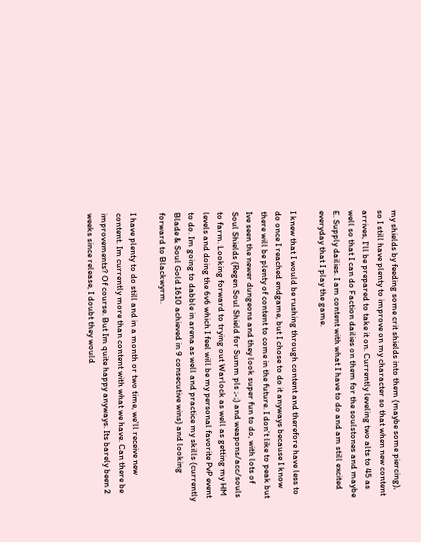my shields by feeding some crit shields into them (maybe some piercing), so I still have plenty to improve on my character so that when new content arrives, I'll be prepared to take it on. Currently leveling two alts to 45 as well so that I can do Faction dailies on them for the soulstones and maybe E. Supply dailies. I am content with what I have to do and am still excited everyday that I play the game.

I knew that I would be rushing through content and therefore have less to do once I reached endgame, but I chose to do it anyways because I know there will be plenty of content to come in the future. I don't like to peak but Ive seen the newer dungeons and they look super fun to do, with lots of Soul Shields (Regen Soul Shield for Summ pls ;-;) and weapons/acc/souls to farm. Looking forward to trying out Warlock as well as getting my HM levels and doing the 6v6 which I feel will be my personal favorite PvP event to do. Im going to dabble in arena as well and practice my skills (currently Blade & Soul Gold 1610 achieved in 9 consecutive wins) and looking forward to Blackwyrm.

I have plenty to do still and in a month or two time, we'll receive new content. Im currently more than content with what we have. Can there be improvements? Of course. But Im quite happy anyways. Its barely been 2 weeks since release, I doubt they would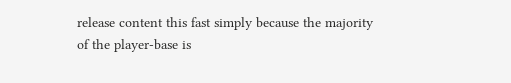release content this fast simply because the majority of the player-base is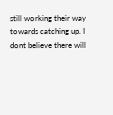still working their way towards catching up. I dont believe there will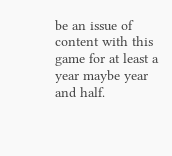be an issue of content with this game for at least a year maybe year and half.